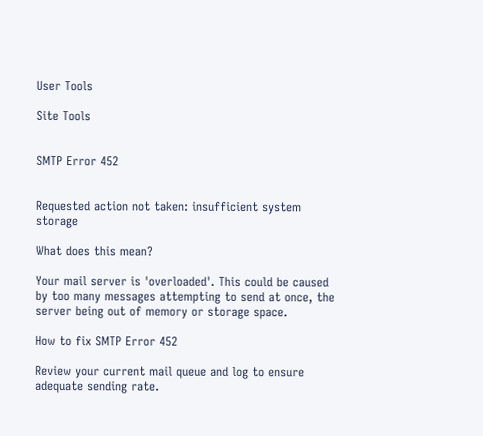User Tools

Site Tools


SMTP Error 452


Requested action not taken: insufficient system storage

What does this mean?

Your mail server is 'overloaded'. This could be caused by too many messages attempting to send at once, the server being out of memory or storage space.

How to fix SMTP Error 452

Review your current mail queue and log to ensure adequate sending rate.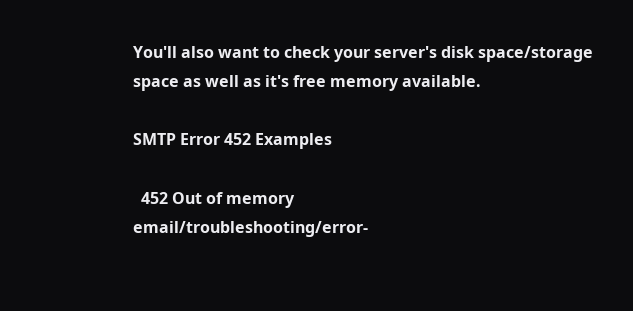You'll also want to check your server's disk space/storage space as well as it's free memory available.

SMTP Error 452 Examples

  452 Out of memory
email/troubleshooting/error-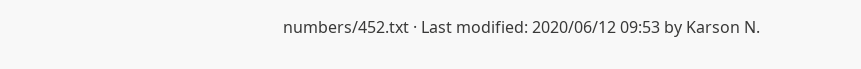numbers/452.txt · Last modified: 2020/06/12 09:53 by Karson N.